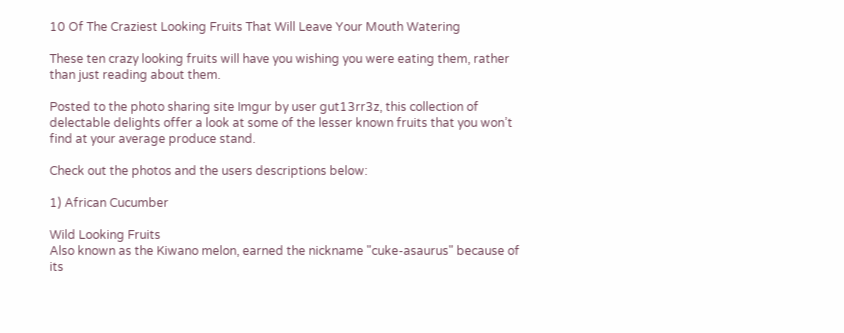10 Of The Craziest Looking Fruits That Will Leave Your Mouth Watering

These ten crazy looking fruits will have you wishing you were eating them, rather than just reading about them.

Posted to the photo sharing site Imgur by user gut13rr3z, this collection of delectable delights offer a look at some of the lesser known fruits that you won’t find at your average produce stand.

Check out the photos and the users descriptions below:

1) African Cucumber

Wild Looking Fruits
Also known as the Kiwano melon, earned the nickname "cuke-asaurus" because of its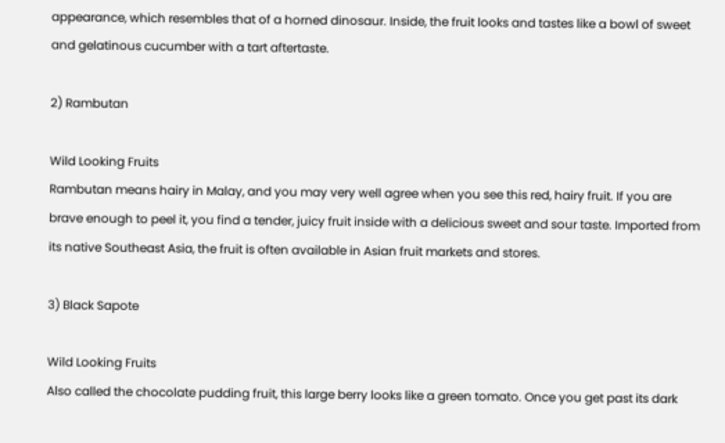appearance, which resembles that of a horned dinosaur. Inside, the fruit looks and tastes like a bowl of sweet and gelatinous cucumber with a tart aftertaste.

2) Rambutan

Wild Looking Fruits
Rambutan means hairy in Malay, and you may very well agree when you see this red, hairy fruit. If you are brave enough to peel it, you find a tender, juicy fruit inside with a delicious sweet and sour taste. Imported from its native Southeast Asia, the fruit is often available in Asian fruit markets and stores.

3) Black Sapote

Wild Looking Fruits
Also called the chocolate pudding fruit, this large berry looks like a green tomato. Once you get past its dark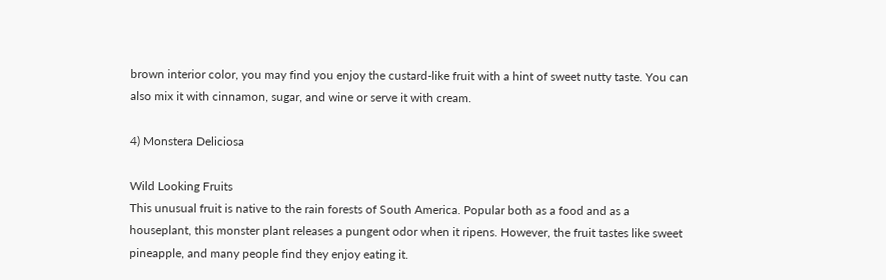brown interior color, you may find you enjoy the custard-like fruit with a hint of sweet nutty taste. You can also mix it with cinnamon, sugar, and wine or serve it with cream.

4) Monstera Deliciosa

Wild Looking Fruits
This unusual fruit is native to the rain forests of South America. Popular both as a food and as a houseplant, this monster plant releases a pungent odor when it ripens. However, the fruit tastes like sweet pineapple, and many people find they enjoy eating it.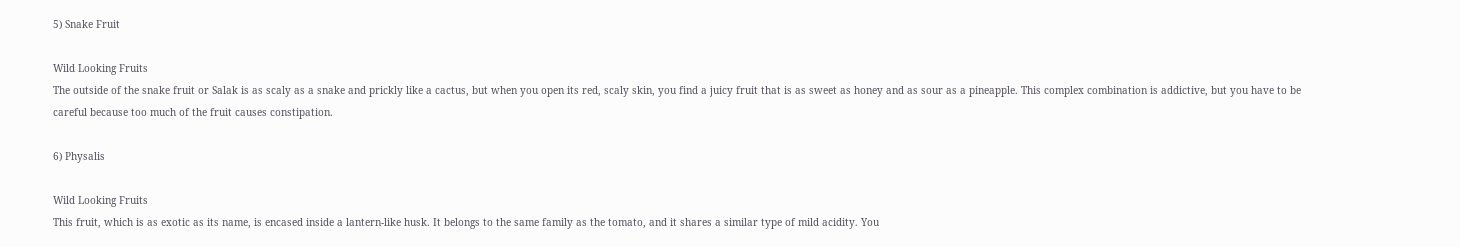5) Snake Fruit

Wild Looking Fruits
The outside of the snake fruit or Salak is as scaly as a snake and prickly like a cactus, but when you open its red, scaly skin, you find a juicy fruit that is as sweet as honey and as sour as a pineapple. This complex combination is addictive, but you have to be careful because too much of the fruit causes constipation.

6) Physalis

Wild Looking Fruits
This fruit, which is as exotic as its name, is encased inside a lantern-like husk. It belongs to the same family as the tomato, and it shares a similar type of mild acidity. You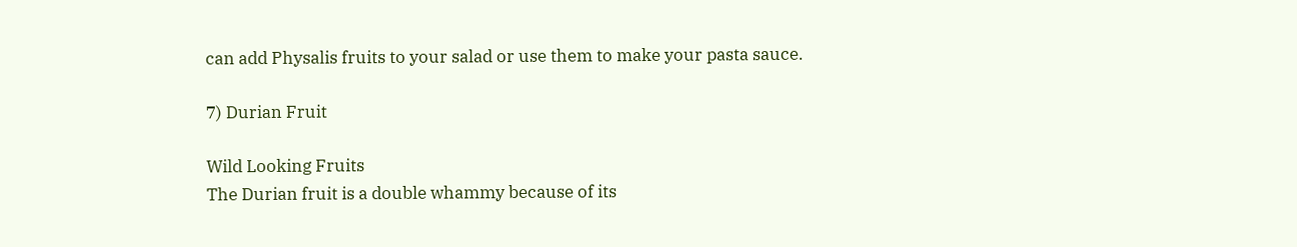can add Physalis fruits to your salad or use them to make your pasta sauce.

7) Durian Fruit

Wild Looking Fruits
The Durian fruit is a double whammy because of its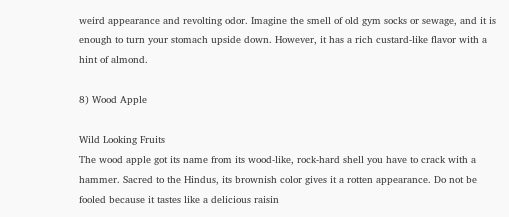weird appearance and revolting odor. Imagine the smell of old gym socks or sewage, and it is enough to turn your stomach upside down. However, it has a rich custard-like flavor with a hint of almond.

8) Wood Apple

Wild Looking Fruits
The wood apple got its name from its wood-like, rock-hard shell you have to crack with a hammer. Sacred to the Hindus, its brownish color gives it a rotten appearance. Do not be fooled because it tastes like a delicious raisin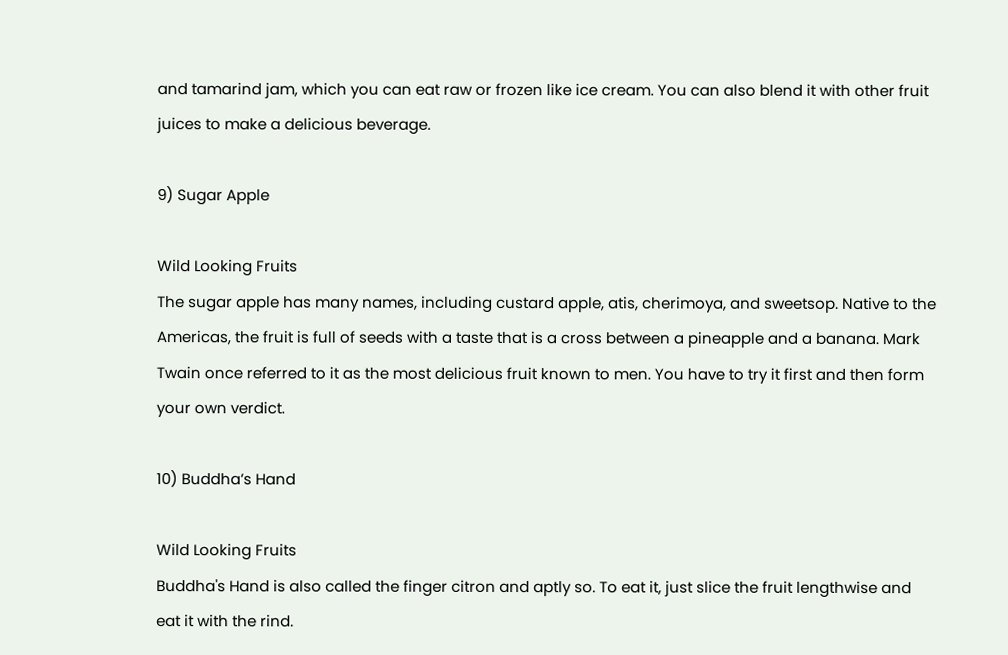and tamarind jam, which you can eat raw or frozen like ice cream. You can also blend it with other fruit juices to make a delicious beverage.

9) Sugar Apple

Wild Looking Fruits
The sugar apple has many names, including custard apple, atis, cherimoya, and sweetsop. Native to the Americas, the fruit is full of seeds with a taste that is a cross between a pineapple and a banana. Mark Twain once referred to it as the most delicious fruit known to men. You have to try it first and then form your own verdict.

10) Buddha’s Hand

Wild Looking Fruits
Buddha's Hand is also called the finger citron and aptly so. To eat it, just slice the fruit lengthwise and eat it with the rind.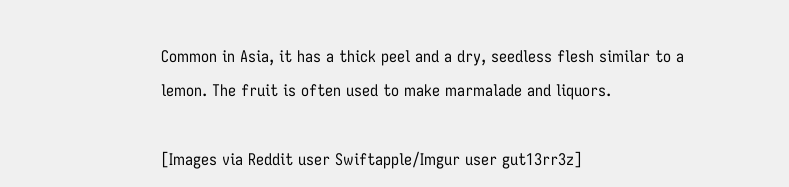Common in Asia, it has a thick peel and a dry, seedless flesh similar to a lemon. The fruit is often used to make marmalade and liquors.

[Images via Reddit user Swiftapple/Imgur user gut13rr3z]